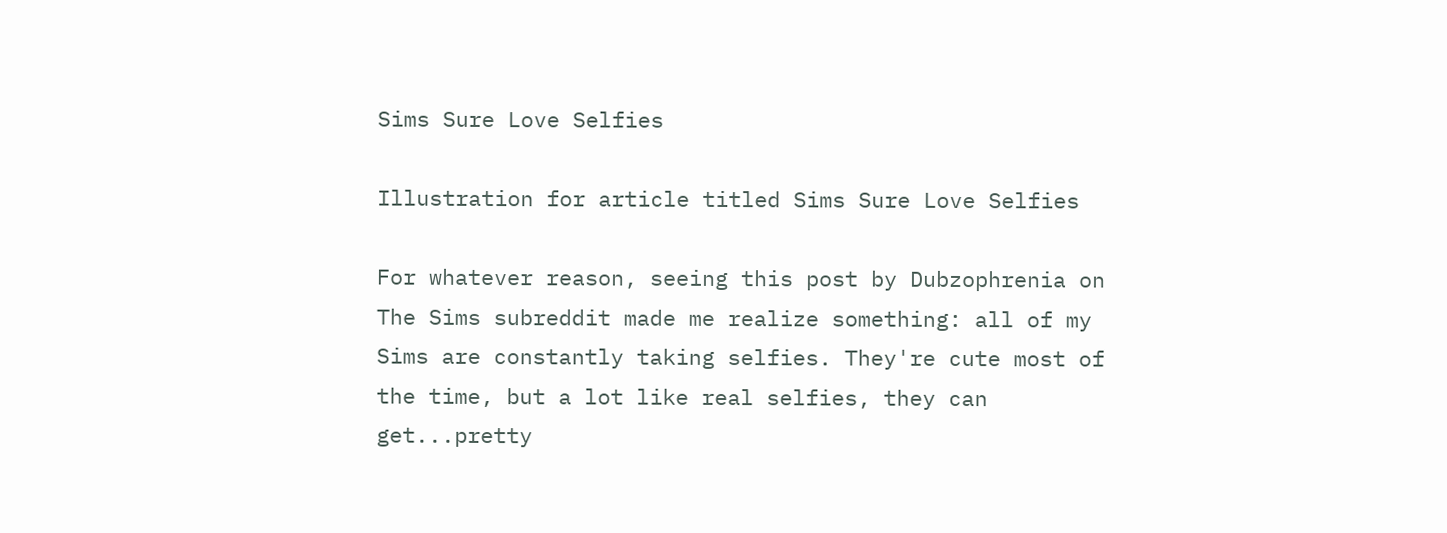Sims Sure Love Selfies

Illustration for article titled Sims Sure Love Selfies

For whatever reason, seeing this post by Dubzophrenia on The Sims subreddit made me realize something: all of my Sims are constantly taking selfies. They're cute most of the time, but a lot like real selfies, they can get...pretty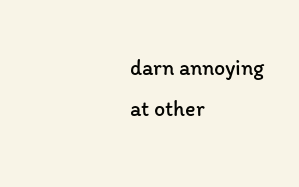darn annoying at other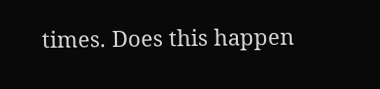times. Does this happen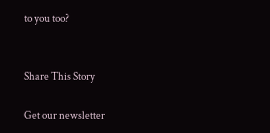to you too?


Share This Story

Get our newsletter